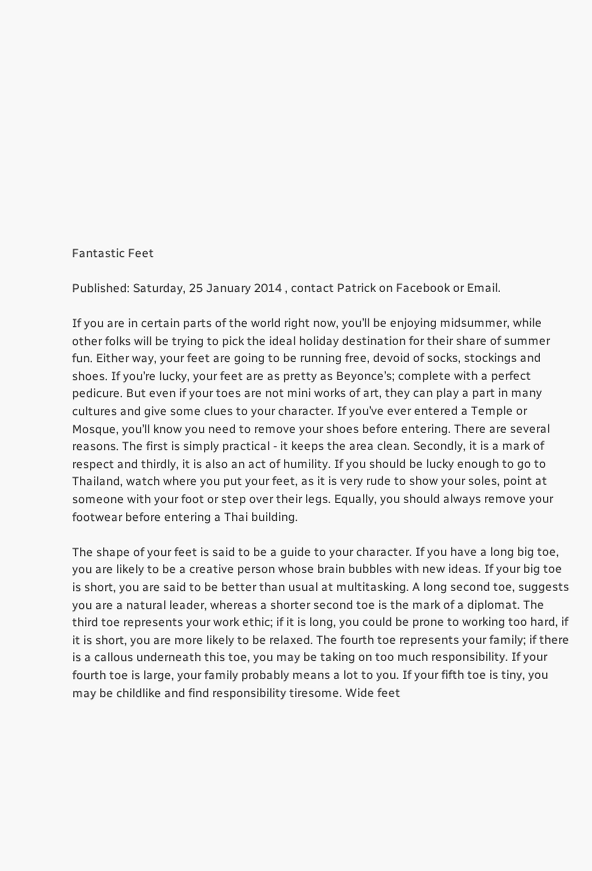Fantastic Feet

Published: Saturday, 25 January 2014 , contact Patrick on Facebook or Email.

If you are in certain parts of the world right now, you’ll be enjoying midsummer, while other folks will be trying to pick the ideal holiday destination for their share of summer fun. Either way, your feet are going to be running free, devoid of socks, stockings and shoes. If you’re lucky, your feet are as pretty as Beyonce’s; complete with a perfect pedicure. But even if your toes are not mini works of art, they can play a part in many cultures and give some clues to your character. If you’ve ever entered a Temple or Mosque, you’ll know you need to remove your shoes before entering. There are several reasons. The first is simply practical - it keeps the area clean. Secondly, it is a mark of respect and thirdly, it is also an act of humility. If you should be lucky enough to go to Thailand, watch where you put your feet, as it is very rude to show your soles, point at someone with your foot or step over their legs. Equally, you should always remove your footwear before entering a Thai building.

The shape of your feet is said to be a guide to your character. If you have a long big toe, you are likely to be a creative person whose brain bubbles with new ideas. If your big toe is short, you are said to be better than usual at multitasking. A long second toe, suggests you are a natural leader, whereas a shorter second toe is the mark of a diplomat. The third toe represents your work ethic; if it is long, you could be prone to working too hard, if it is short, you are more likely to be relaxed. The fourth toe represents your family; if there is a callous underneath this toe, you may be taking on too much responsibility. If your fourth toe is large, your family probably means a lot to you. If your fifth toe is tiny, you may be childlike and find responsibility tiresome. Wide feet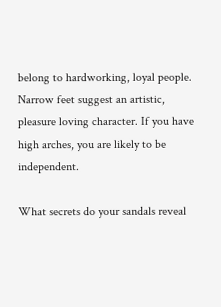belong to hardworking, loyal people. Narrow feet suggest an artistic, pleasure loving character. If you have high arches, you are likely to be independent.

What secrets do your sandals reveal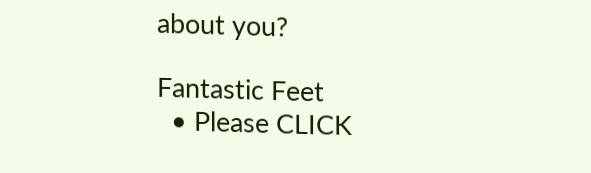about you?

Fantastic Feet
  • Please CLICK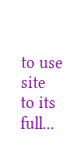to use site to its full...